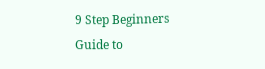9 Step Beginners Guide to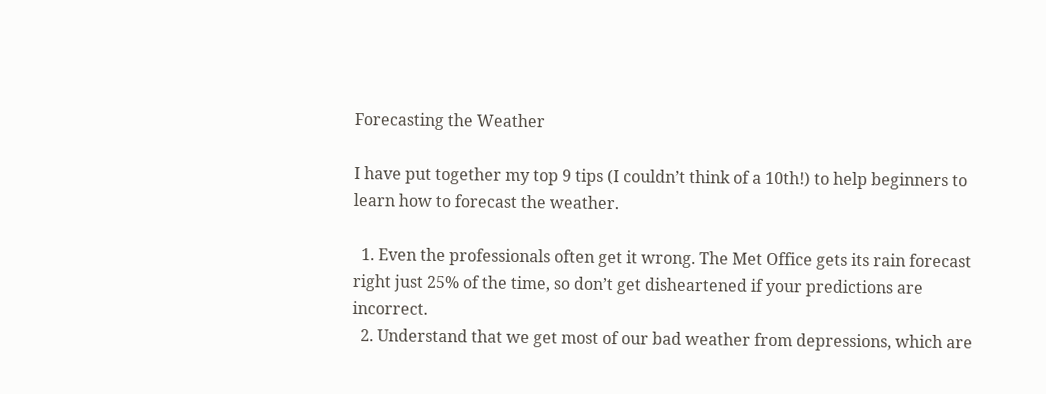Forecasting the Weather

I have put together my top 9 tips (I couldn’t think of a 10th!) to help beginners to learn how to forecast the weather.

  1. Even the professionals often get it wrong. The Met Office gets its rain forecast right just 25% of the time, so don’t get disheartened if your predictions are incorrect.
  2. Understand that we get most of our bad weather from depressions, which are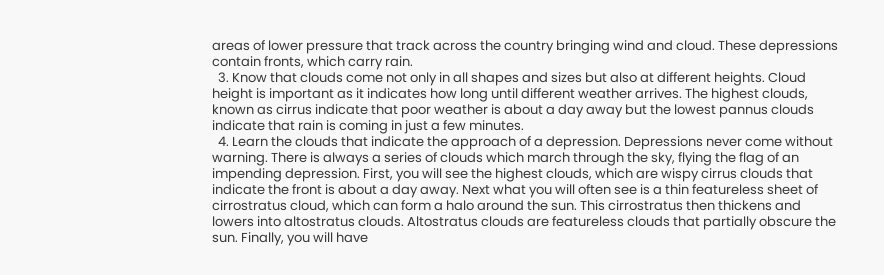areas of lower pressure that track across the country bringing wind and cloud. These depressions contain fronts, which carry rain.
  3. Know that clouds come not only in all shapes and sizes but also at different heights. Cloud height is important as it indicates how long until different weather arrives. The highest clouds, known as cirrus indicate that poor weather is about a day away but the lowest pannus clouds indicate that rain is coming in just a few minutes.
  4. Learn the clouds that indicate the approach of a depression. Depressions never come without warning. There is always a series of clouds which march through the sky, flying the flag of an impending depression. First, you will see the highest clouds, which are wispy cirrus clouds that indicate the front is about a day away. Next what you will often see is a thin featureless sheet of cirrostratus cloud, which can form a halo around the sun. This cirrostratus then thickens and lowers into altostratus clouds. Altostratus clouds are featureless clouds that partially obscure the sun. Finally, you will have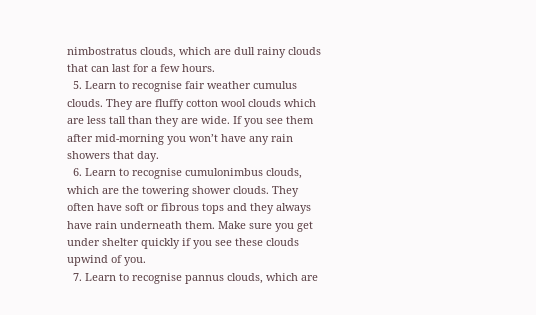nimbostratus clouds, which are dull rainy clouds that can last for a few hours.
  5. Learn to recognise fair weather cumulus clouds. They are fluffy cotton wool clouds which are less tall than they are wide. If you see them after mid-morning you won’t have any rain showers that day.
  6. Learn to recognise cumulonimbus clouds, which are the towering shower clouds. They often have soft or fibrous tops and they always have rain underneath them. Make sure you get under shelter quickly if you see these clouds upwind of you.
  7. Learn to recognise pannus clouds, which are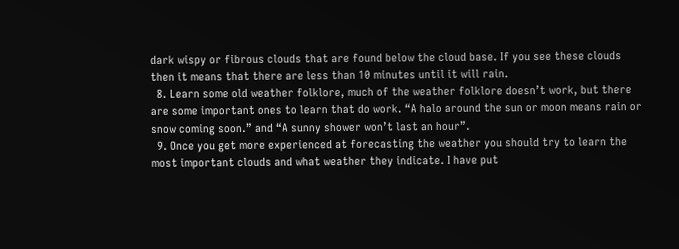dark wispy or fibrous clouds that are found below the cloud base. If you see these clouds then it means that there are less than 10 minutes until it will rain.
  8. Learn some old weather folklore, much of the weather folklore doesn’t work, but there are some important ones to learn that do work. “A halo around the sun or moon means rain or snow coming soon.” and “A sunny shower won’t last an hour”.
  9. Once you get more experienced at forecasting the weather you should try to learn the most important clouds and what weather they indicate. I have put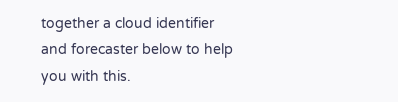together a cloud identifier and forecaster below to help you with this.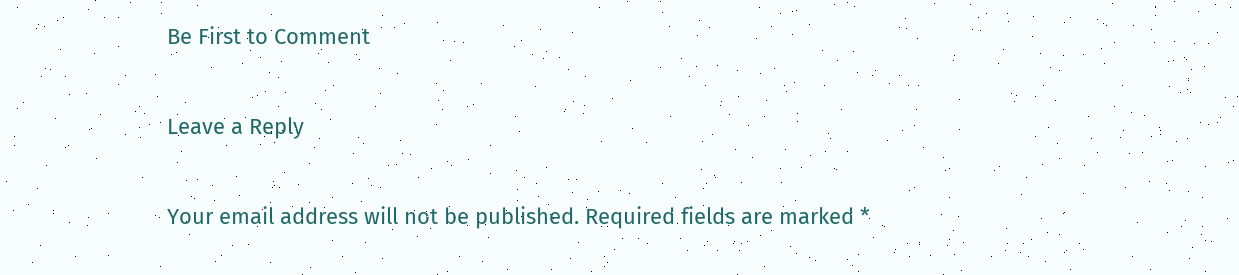Be First to Comment

Leave a Reply

Your email address will not be published. Required fields are marked *